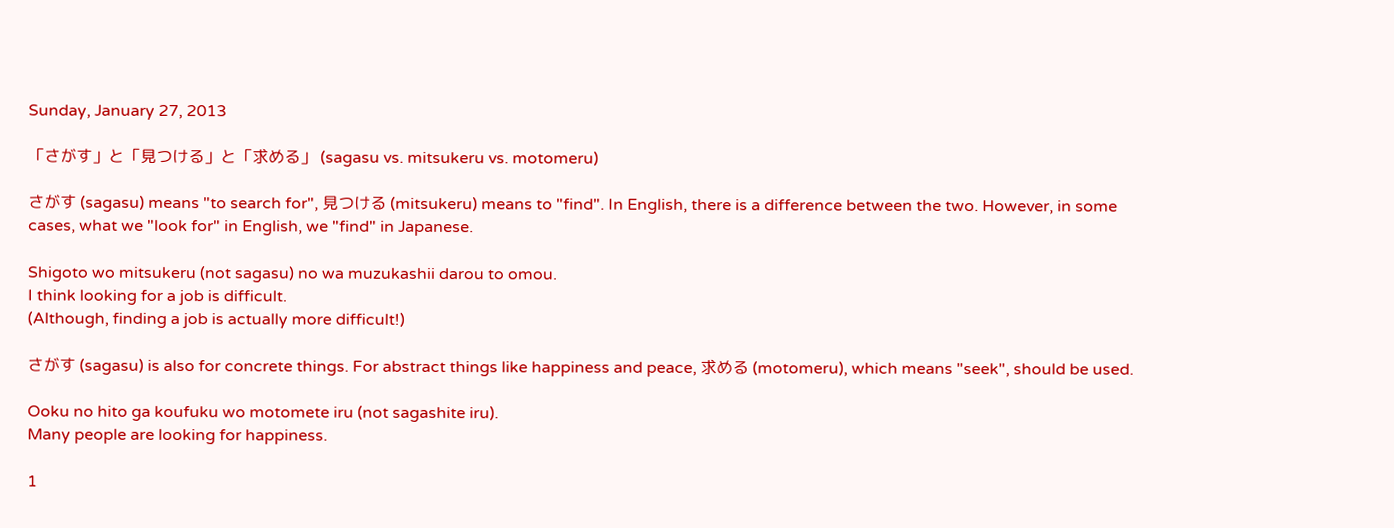Sunday, January 27, 2013

「さがす」と「見つける」と「求める」 (sagasu vs. mitsukeru vs. motomeru)

さがす (sagasu) means "to search for", 見つける (mitsukeru) means to "find". In English, there is a difference between the two. However, in some cases, what we "look for" in English, we "find" in Japanese.

Shigoto wo mitsukeru (not sagasu) no wa muzukashii darou to omou.
I think looking for a job is difficult.
(Although, finding a job is actually more difficult!)

さがす (sagasu) is also for concrete things. For abstract things like happiness and peace, 求める (motomeru), which means "seek", should be used.

Ooku no hito ga koufuku wo motomete iru (not sagashite iru).
Many people are looking for happiness.

1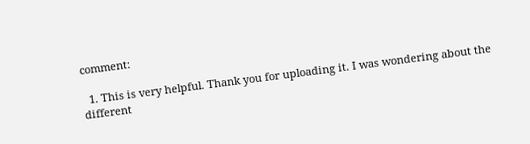comment:

  1. This is very helpful. Thank you for uploading it. I was wondering about the different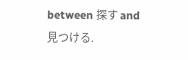between 探す and 見つける.